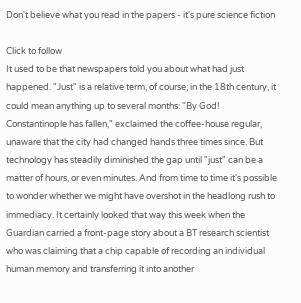Don't believe what you read in the papers - it's pure science fiction

Click to follow
It used to be that newspapers told you about what had just happened. "Just" is a relative term, of course; in the 18th century, it could mean anything up to several months: "By God! Constantinople has fallen," exclaimed the coffee-house regular, unaware that the city had changed hands three times since. But technology has steadily diminished the gap until "just" can be a matter of hours, or even minutes. And from time to time it's possible to wonder whether we might have overshot in the headlong rush to immediacy. It certainly looked that way this week when the Guardian carried a front-page story about a BT research scientist who was claiming that a chip capable of recording an individual human memory and transferring it into another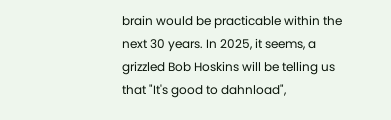brain would be practicable within the next 30 years. In 2025, it seems, a grizzled Bob Hoskins will be telling us that "It's good to dahnload",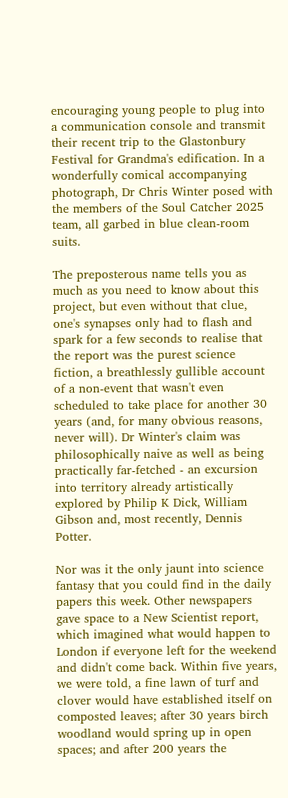encouraging young people to plug into a communication console and transmit their recent trip to the Glastonbury Festival for Grandma's edification. In a wonderfully comical accompanying photograph, Dr Chris Winter posed with the members of the Soul Catcher 2025 team, all garbed in blue clean-room suits.

The preposterous name tells you as much as you need to know about this project, but even without that clue, one's synapses only had to flash and spark for a few seconds to realise that the report was the purest science fiction, a breathlessly gullible account of a non-event that wasn't even scheduled to take place for another 30 years (and, for many obvious reasons, never will). Dr Winter's claim was philosophically naive as well as being practically far-fetched - an excursion into territory already artistically explored by Philip K Dick, William Gibson and, most recently, Dennis Potter.

Nor was it the only jaunt into science fantasy that you could find in the daily papers this week. Other newspapers gave space to a New Scientist report, which imagined what would happen to London if everyone left for the weekend and didn't come back. Within five years, we were told, a fine lawn of turf and clover would have established itself on composted leaves; after 30 years birch woodland would spring up in open spaces; and after 200 years the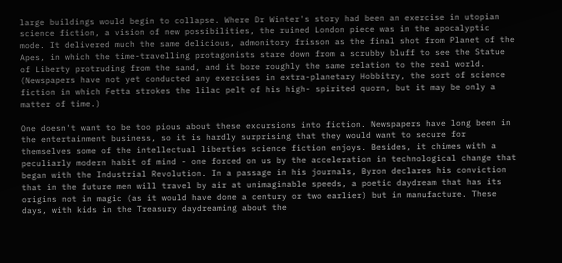large buildings would begin to collapse. Where Dr Winter's story had been an exercise in utopian science fiction, a vision of new possibilities, the ruined London piece was in the apocalyptic mode. It delivered much the same delicious, admonitory frisson as the final shot from Planet of the Apes, in which the time-travelling protagonists stare down from a scrubby bluff to see the Statue of Liberty protruding from the sand, and it bore roughly the same relation to the real world. (Newspapers have not yet conducted any exercises in extra-planetary Hobbitry, the sort of science fiction in which Fetta strokes the lilac pelt of his high- spirited quorn, but it may be only a matter of time.)

One doesn't want to be too pious about these excursions into fiction. Newspapers have long been in the entertainment business, so it is hardly surprising that they would want to secure for themselves some of the intellectual liberties science fiction enjoys. Besides, it chimes with a peculiarly modern habit of mind - one forced on us by the acceleration in technological change that began with the Industrial Revolution. In a passage in his journals, Byron declares his conviction that in the future men will travel by air at unimaginable speeds, a poetic daydream that has its origins not in magic (as it would have done a century or two earlier) but in manufacture. These days, with kids in the Treasury daydreaming about the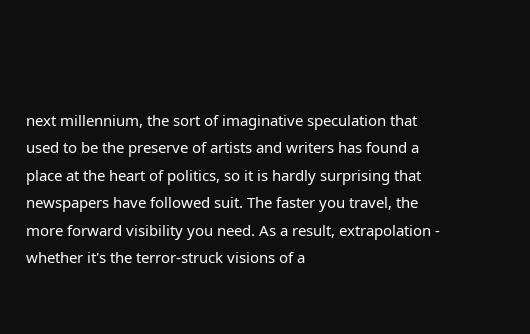next millennium, the sort of imaginative speculation that used to be the preserve of artists and writers has found a place at the heart of politics, so it is hardly surprising that newspapers have followed suit. The faster you travel, the more forward visibility you need. As a result, extrapolation - whether it's the terror-struck visions of a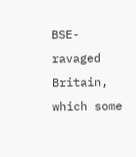BSE-ravaged Britain, which some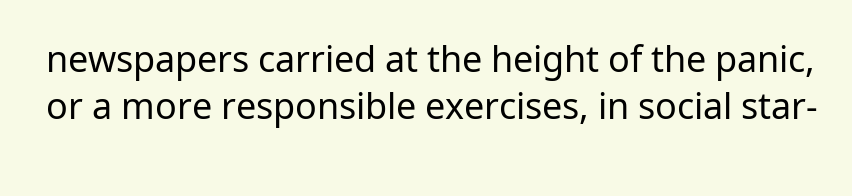newspapers carried at the height of the panic, or a more responsible exercises, in social star-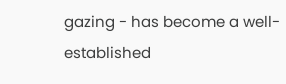gazing - has become a well-established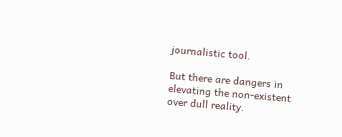journalistic tool.

But there are dangers in elevating the non-existent over dull reality.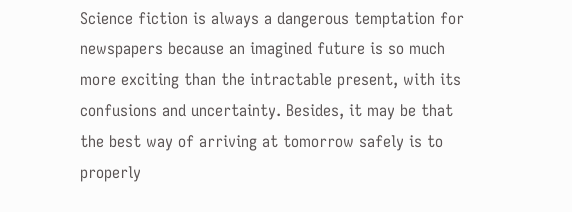Science fiction is always a dangerous temptation for newspapers because an imagined future is so much more exciting than the intractable present, with its confusions and uncertainty. Besides, it may be that the best way of arriving at tomorrow safely is to properly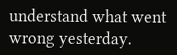understand what went wrong yesterday.